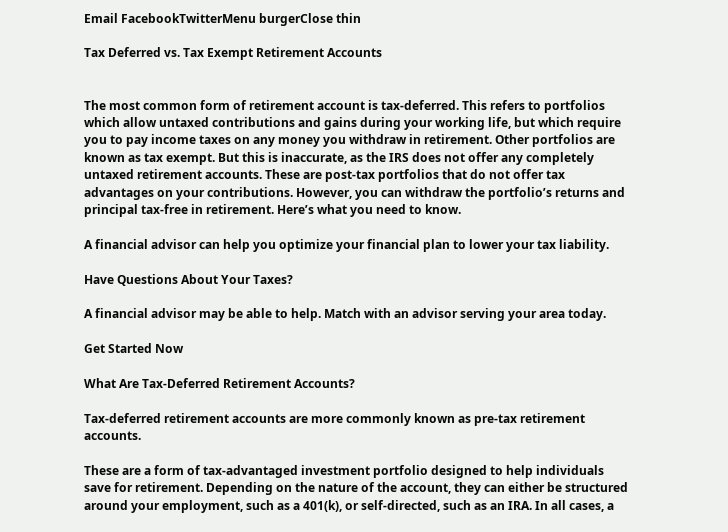Email FacebookTwitterMenu burgerClose thin

Tax Deferred vs. Tax Exempt Retirement Accounts


The most common form of retirement account is tax-deferred. This refers to portfolios which allow untaxed contributions and gains during your working life, but which require you to pay income taxes on any money you withdraw in retirement. Other portfolios are known as tax exempt. But this is inaccurate, as the IRS does not offer any completely untaxed retirement accounts. These are post-tax portfolios that do not offer tax advantages on your contributions. However, you can withdraw the portfolio’s returns and principal tax-free in retirement. Here’s what you need to know.

A financial advisor can help you optimize your financial plan to lower your tax liability.

Have Questions About Your Taxes?

A financial advisor may be able to help. Match with an advisor serving your area today.

Get Started Now

What Are Tax-Deferred Retirement Accounts?

Tax-deferred retirement accounts are more commonly known as pre-tax retirement accounts.

These are a form of tax-advantaged investment portfolio designed to help individuals save for retirement. Depending on the nature of the account, they can either be structured around your employment, such as a 401(k), or self-directed, such as an IRA. In all cases, a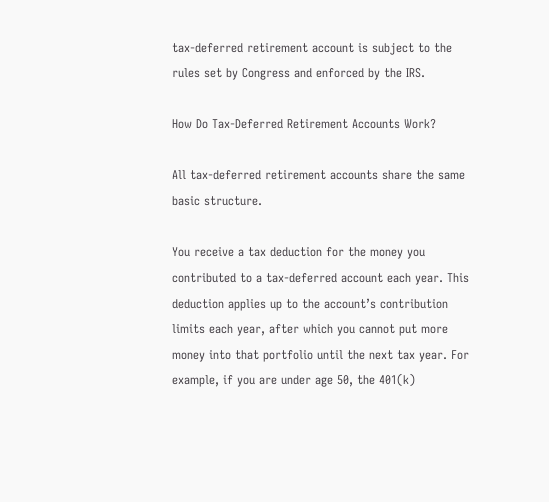tax-deferred retirement account is subject to the rules set by Congress and enforced by the IRS.

How Do Tax-Deferred Retirement Accounts Work?

All tax-deferred retirement accounts share the same basic structure.

You receive a tax deduction for the money you contributed to a tax-deferred account each year. This deduction applies up to the account’s contribution limits each year, after which you cannot put more money into that portfolio until the next tax year. For example, if you are under age 50, the 401(k)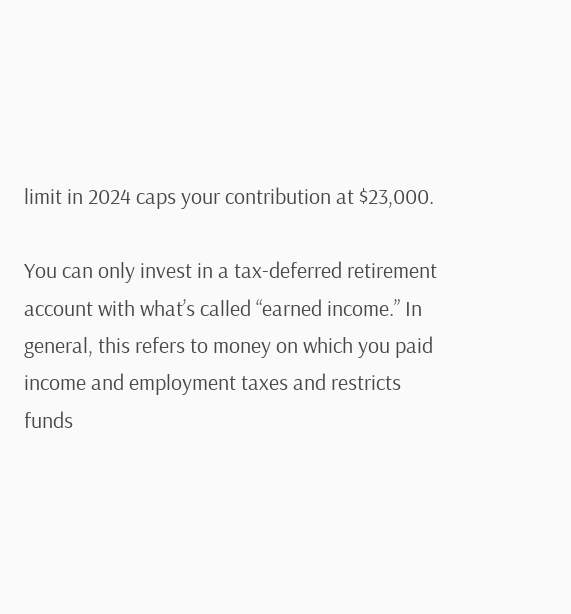limit in 2024 caps your contribution at $23,000.

You can only invest in a tax-deferred retirement account with what’s called “earned income.” In general, this refers to money on which you paid income and employment taxes and restricts funds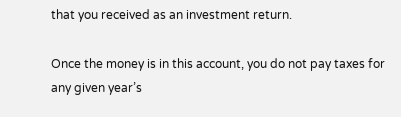that you received as an investment return.

Once the money is in this account, you do not pay taxes for any given year’s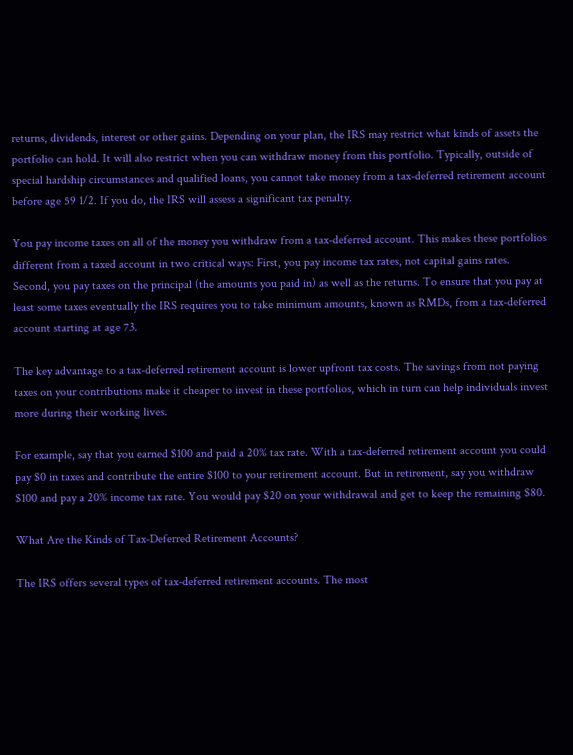returns, dividends, interest or other gains. Depending on your plan, the IRS may restrict what kinds of assets the portfolio can hold. It will also restrict when you can withdraw money from this portfolio. Typically, outside of special hardship circumstances and qualified loans, you cannot take money from a tax-deferred retirement account before age 59 1/2. If you do, the IRS will assess a significant tax penalty.

You pay income taxes on all of the money you withdraw from a tax-deferred account. This makes these portfolios different from a taxed account in two critical ways: First, you pay income tax rates, not capital gains rates. Second, you pay taxes on the principal (the amounts you paid in) as well as the returns. To ensure that you pay at least some taxes eventually the IRS requires you to take minimum amounts, known as RMDs, from a tax-deferred account starting at age 73.

The key advantage to a tax-deferred retirement account is lower upfront tax costs. The savings from not paying taxes on your contributions make it cheaper to invest in these portfolios, which in turn can help individuals invest more during their working lives.

For example, say that you earned $100 and paid a 20% tax rate. With a tax-deferred retirement account you could pay $0 in taxes and contribute the entire $100 to your retirement account. But in retirement, say you withdraw $100 and pay a 20% income tax rate. You would pay $20 on your withdrawal and get to keep the remaining $80.

What Are the Kinds of Tax-Deferred Retirement Accounts?

The IRS offers several types of tax-deferred retirement accounts. The most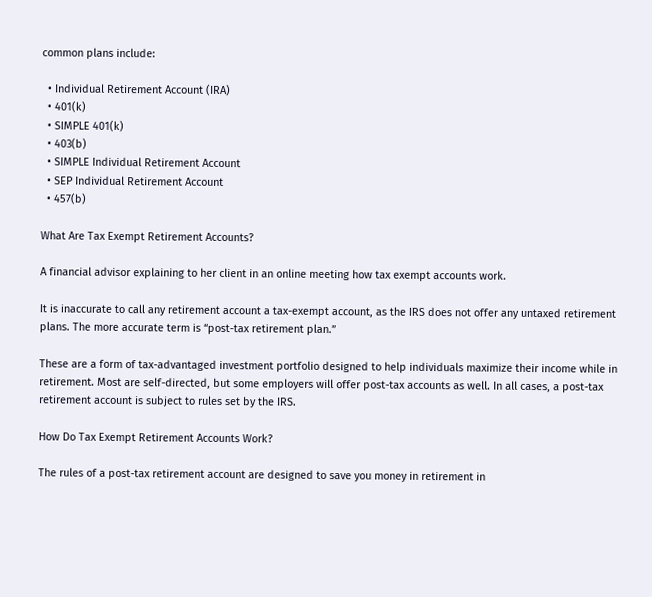common plans include:

  • Individual Retirement Account (IRA)
  • 401(k)
  • SIMPLE 401(k)
  • 403(b)
  • SIMPLE Individual Retirement Account
  • SEP Individual Retirement Account
  • 457(b)

What Are Tax Exempt Retirement Accounts?

A financial advisor explaining to her client in an online meeting how tax exempt accounts work.

It is inaccurate to call any retirement account a tax-exempt account, as the IRS does not offer any untaxed retirement plans. The more accurate term is “post-tax retirement plan.”

These are a form of tax-advantaged investment portfolio designed to help individuals maximize their income while in retirement. Most are self-directed, but some employers will offer post-tax accounts as well. In all cases, a post-tax retirement account is subject to rules set by the IRS.

How Do Tax Exempt Retirement Accounts Work?

The rules of a post-tax retirement account are designed to save you money in retirement in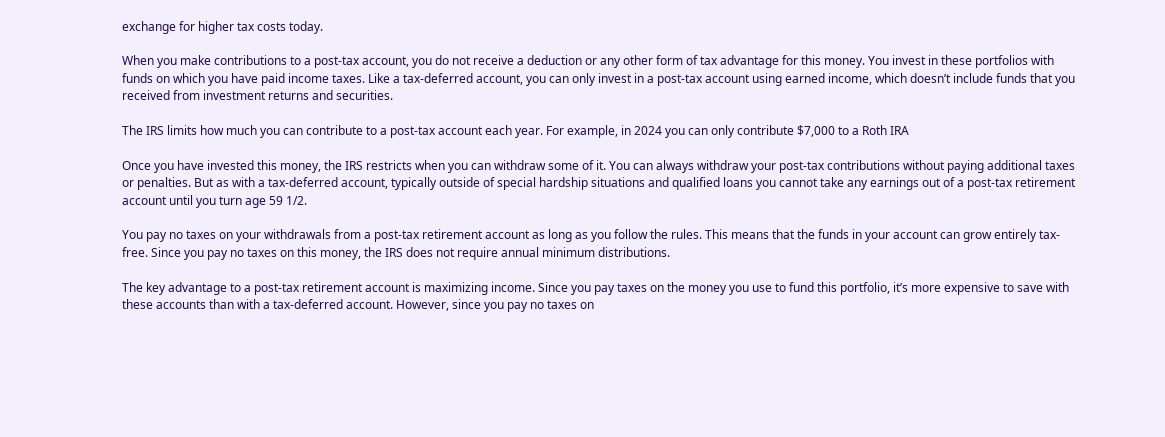exchange for higher tax costs today.

When you make contributions to a post-tax account, you do not receive a deduction or any other form of tax advantage for this money. You invest in these portfolios with funds on which you have paid income taxes. Like a tax-deferred account, you can only invest in a post-tax account using earned income, which doesn’t include funds that you received from investment returns and securities.

The IRS limits how much you can contribute to a post-tax account each year. For example, in 2024 you can only contribute $7,000 to a Roth IRA

Once you have invested this money, the IRS restricts when you can withdraw some of it. You can always withdraw your post-tax contributions without paying additional taxes or penalties. But as with a tax-deferred account, typically outside of special hardship situations and qualified loans you cannot take any earnings out of a post-tax retirement account until you turn age 59 1/2.

You pay no taxes on your withdrawals from a post-tax retirement account as long as you follow the rules. This means that the funds in your account can grow entirely tax-free. Since you pay no taxes on this money, the IRS does not require annual minimum distributions.

The key advantage to a post-tax retirement account is maximizing income. Since you pay taxes on the money you use to fund this portfolio, it’s more expensive to save with these accounts than with a tax-deferred account. However, since you pay no taxes on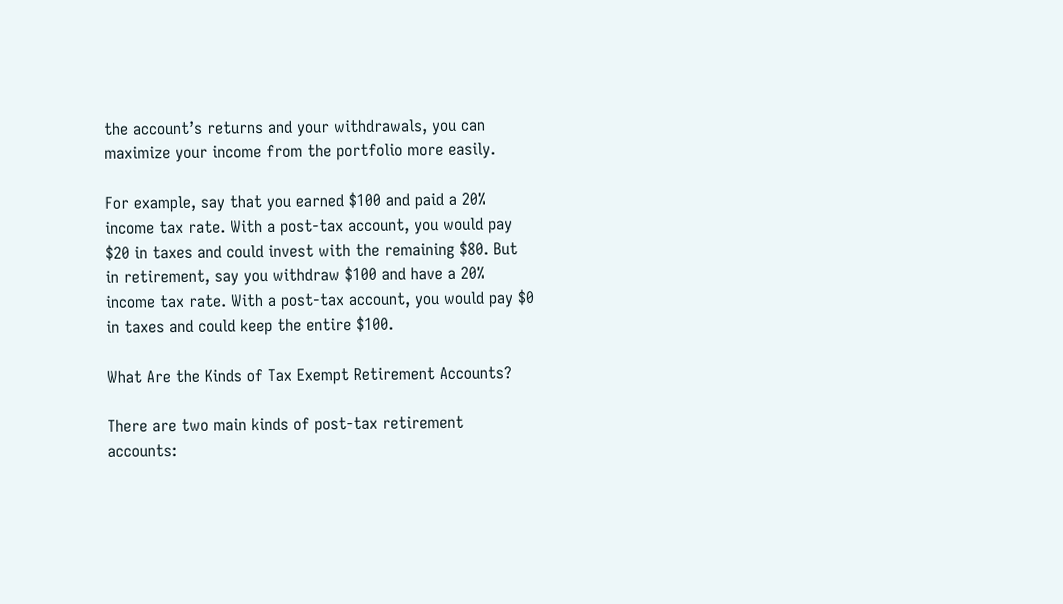the account’s returns and your withdrawals, you can maximize your income from the portfolio more easily.

For example, say that you earned $100 and paid a 20% income tax rate. With a post-tax account, you would pay $20 in taxes and could invest with the remaining $80. But in retirement, say you withdraw $100 and have a 20% income tax rate. With a post-tax account, you would pay $0 in taxes and could keep the entire $100.

What Are the Kinds of Tax Exempt Retirement Accounts?

There are two main kinds of post-tax retirement accounts: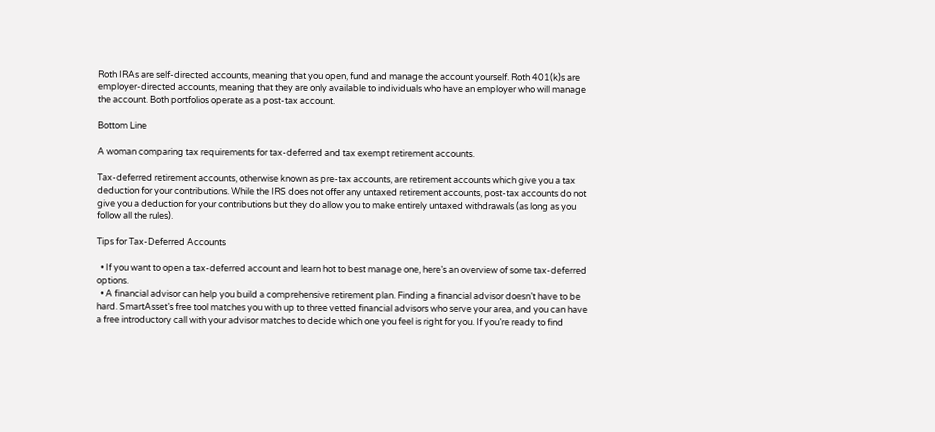Roth IRAs are self-directed accounts, meaning that you open, fund and manage the account yourself. Roth 401(k)s are employer-directed accounts, meaning that they are only available to individuals who have an employer who will manage the account. Both portfolios operate as a post-tax account.

Bottom Line

A woman comparing tax requirements for tax-deferred and tax exempt retirement accounts.

Tax-deferred retirement accounts, otherwise known as pre-tax accounts, are retirement accounts which give you a tax deduction for your contributions. While the IRS does not offer any untaxed retirement accounts, post-tax accounts do not give you a deduction for your contributions but they do allow you to make entirely untaxed withdrawals (as long as you follow all the rules).

Tips for Tax-Deferred Accounts

  • If you want to open a tax-deferred account and learn hot to best manage one, here’s an overview of some tax-deferred options.
  • A financial advisor can help you build a comprehensive retirement plan. Finding a financial advisor doesn’t have to be hard. SmartAsset’s free tool matches you with up to three vetted financial advisors who serve your area, and you can have a free introductory call with your advisor matches to decide which one you feel is right for you. If you’re ready to find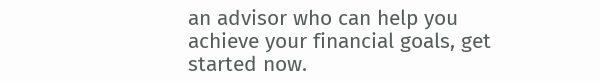an advisor who can help you achieve your financial goals, get started now.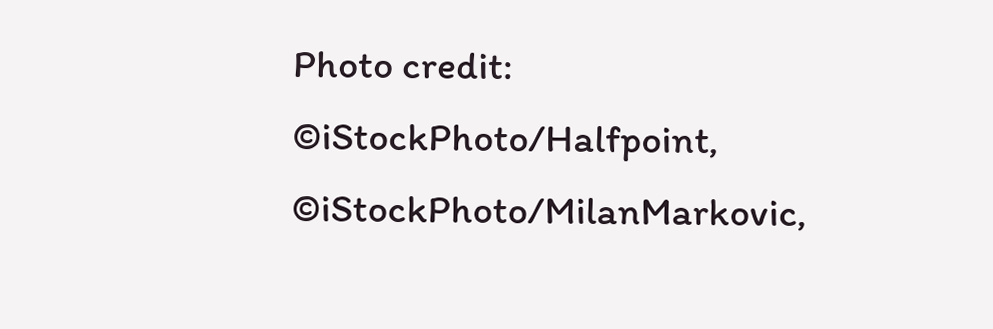Photo credit: ©iStockPhoto/Halfpoint, ©iStockPhoto/MilanMarkovic,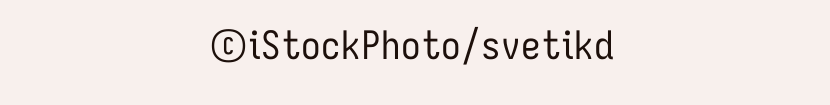©iStockPhoto/svetikd